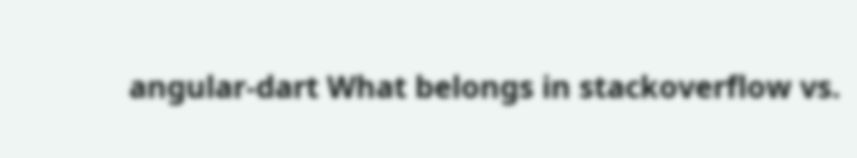angular-dart What belongs in stackoverflow vs.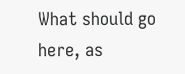What should go here, as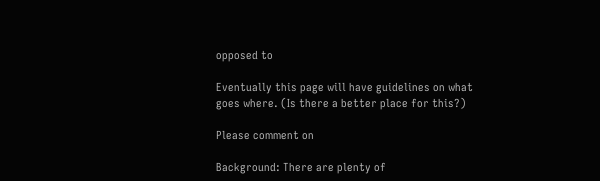opposed to

Eventually this page will have guidelines on what goes where. (Is there a better place for this?)

Please comment on

Background: There are plenty of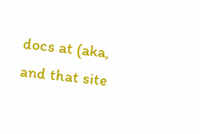docs at (aka, and that site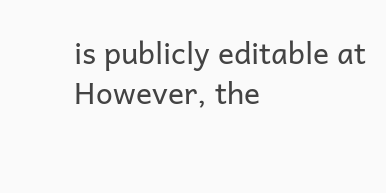is publicly editable at However, the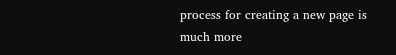process for creating a new page is much more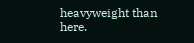heavyweight than here.